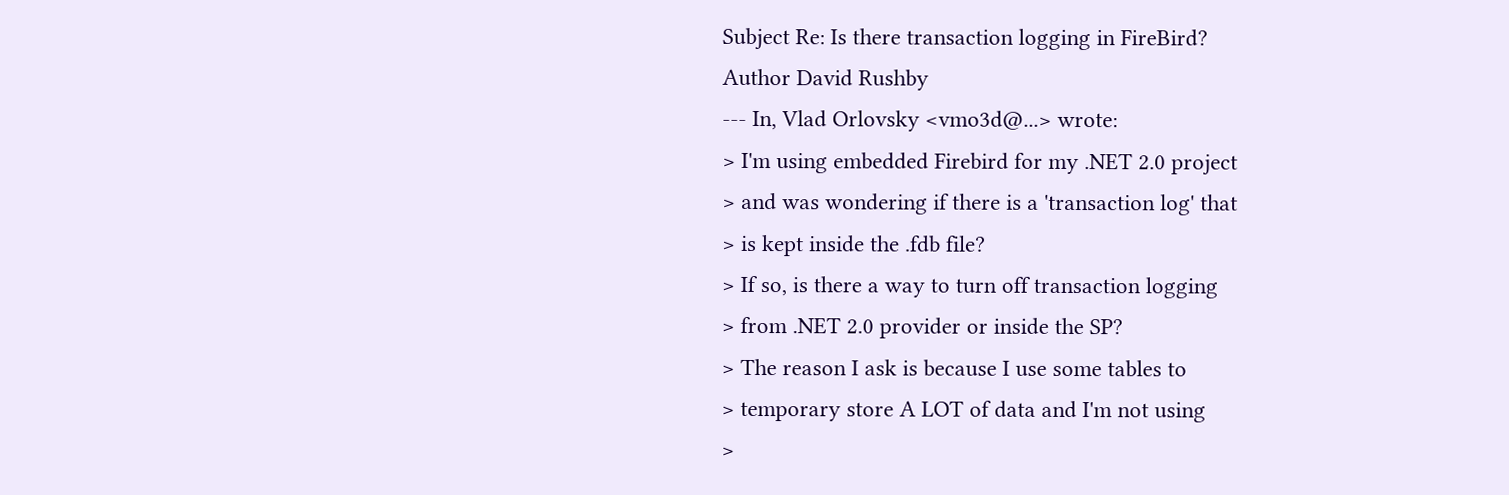Subject Re: Is there transaction logging in FireBird?
Author David Rushby
--- In, Vlad Orlovsky <vmo3d@...> wrote:
> I'm using embedded Firebird for my .NET 2.0 project
> and was wondering if there is a 'transaction log' that
> is kept inside the .fdb file?
> If so, is there a way to turn off transaction logging
> from .NET 2.0 provider or inside the SP?
> The reason I ask is because I use some tables to
> temporary store A LOT of data and I'm not using
>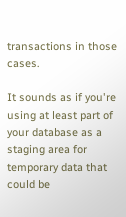transactions in those cases.

It sounds as if you're using at least part of your database as a
staging area for temporary data that could be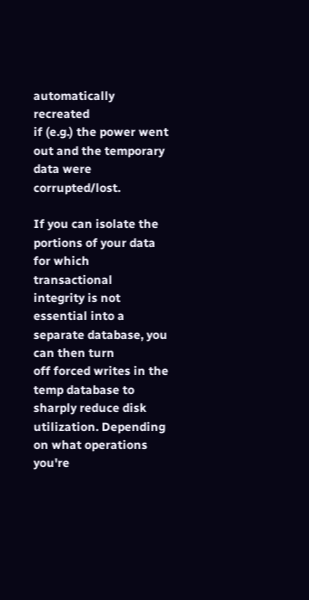automatically recreated
if (e.g.) the power went out and the temporary data were corrupted/lost.

If you can isolate the portions of your data for which transactional
integrity is not essential into a separate database, you can then turn
off forced writes in the temp database to sharply reduce disk
utilization. Depending on what operations you're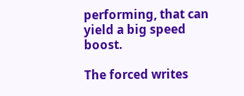performing, that can
yield a big speed boost.

The forced writes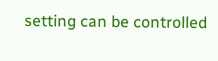setting can be controlled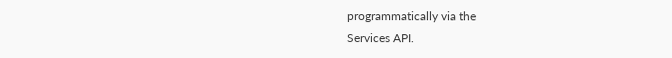programmatically via the
Services API.